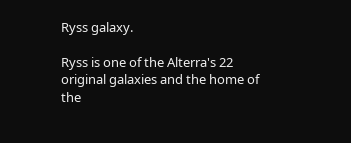Ryss galaxy.

Ryss is one of the Alterra's 22 original galaxies and the home of the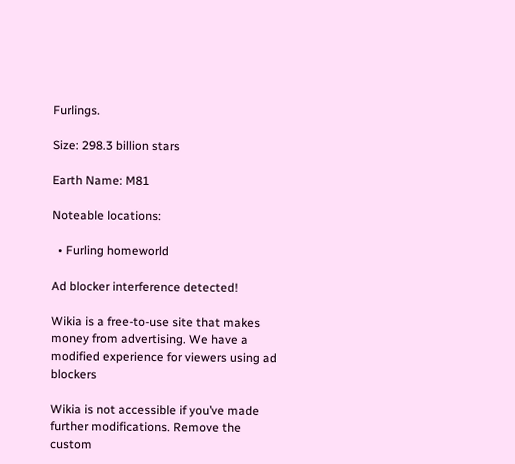Furlings.

Size: 298.3 billion stars

Earth Name: M81

Noteable locations:

  • Furling homeworld

Ad blocker interference detected!

Wikia is a free-to-use site that makes money from advertising. We have a modified experience for viewers using ad blockers

Wikia is not accessible if you’ve made further modifications. Remove the custom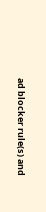ad blocker rule(s) and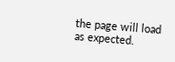the page will load as expected.